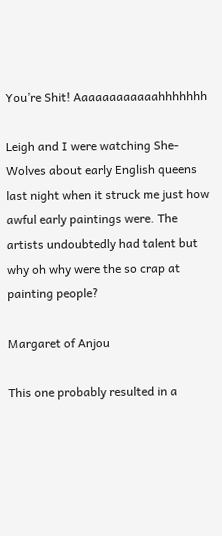You’re Shit! Aaaaaaaaaaaahhhhhhh

Leigh and I were watching She-Wolves about early English queens last night when it struck me just how awful early paintings were. The artists undoubtedly had talent but why oh why were the so crap at painting people?

Margaret of Anjou

This one probably resulted in a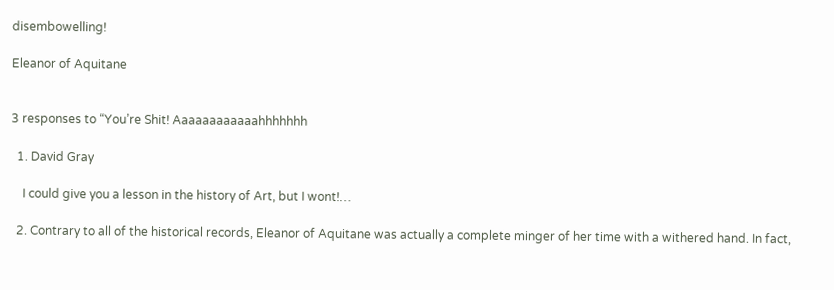disembowelling!

Eleanor of Aquitane


3 responses to “You’re Shit! Aaaaaaaaaaaahhhhhhh

  1. David Gray

    I could give you a lesson in the history of Art, but I wont!…

  2. Contrary to all of the historical records, Eleanor of Aquitane was actually a complete minger of her time with a withered hand. In fact,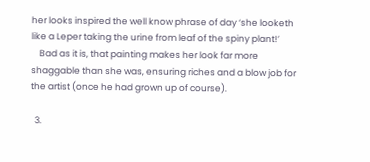her looks inspired the well know phrase of day ‘she looketh like a Leper taking the urine from leaf of the spiny plant!’
    Bad as it is, that painting makes her look far more shaggable than she was, ensuring riches and a blow job for the artist (once he had grown up of course).

  3.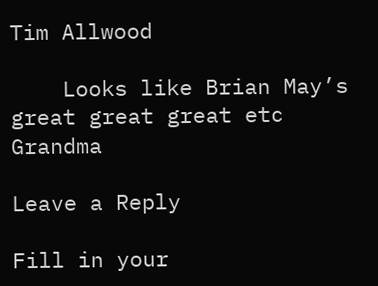Tim Allwood

    Looks like Brian May’s great great great etc Grandma

Leave a Reply

Fill in your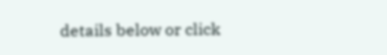details below or click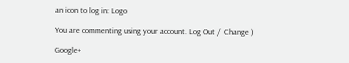an icon to log in: Logo

You are commenting using your account. Log Out /  Change )

Google+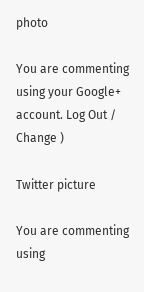photo

You are commenting using your Google+ account. Log Out /  Change )

Twitter picture

You are commenting using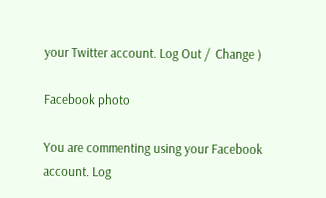your Twitter account. Log Out /  Change )

Facebook photo

You are commenting using your Facebook account. Log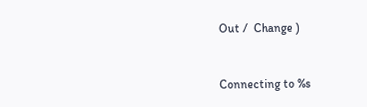Out /  Change )


Connecting to %s